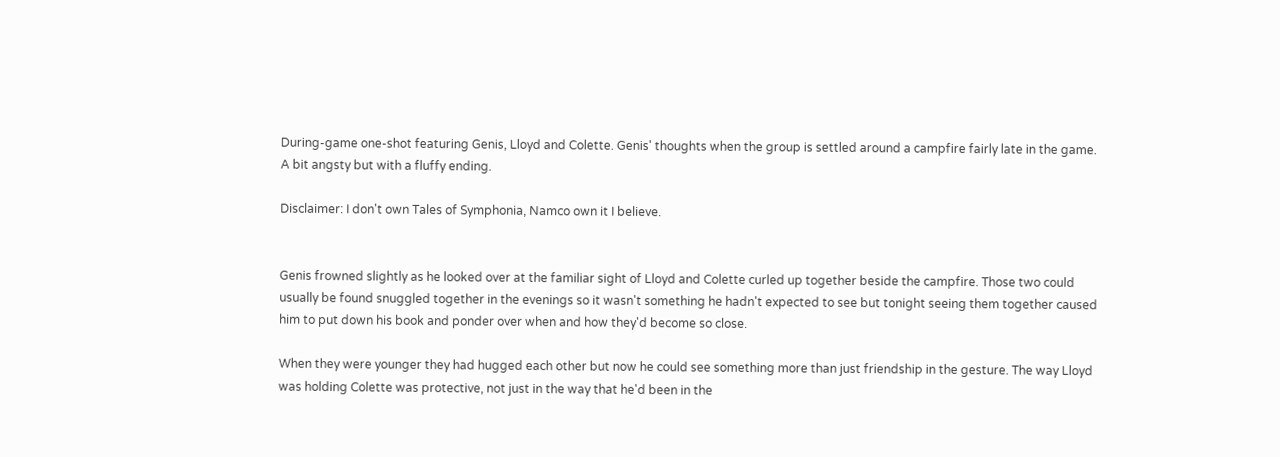During-game one-shot featuring Genis, Lloyd and Colette. Genis' thoughts when the group is settled around a campfire fairly late in the game. A bit angsty but with a fluffy ending.

Disclaimer: I don't own Tales of Symphonia, Namco own it I believe.


Genis frowned slightly as he looked over at the familiar sight of Lloyd and Colette curled up together beside the campfire. Those two could usually be found snuggled together in the evenings so it wasn't something he hadn't expected to see but tonight seeing them together caused him to put down his book and ponder over when and how they'd become so close.

When they were younger they had hugged each other but now he could see something more than just friendship in the gesture. The way Lloyd was holding Colette was protective, not just in the way that he'd been in the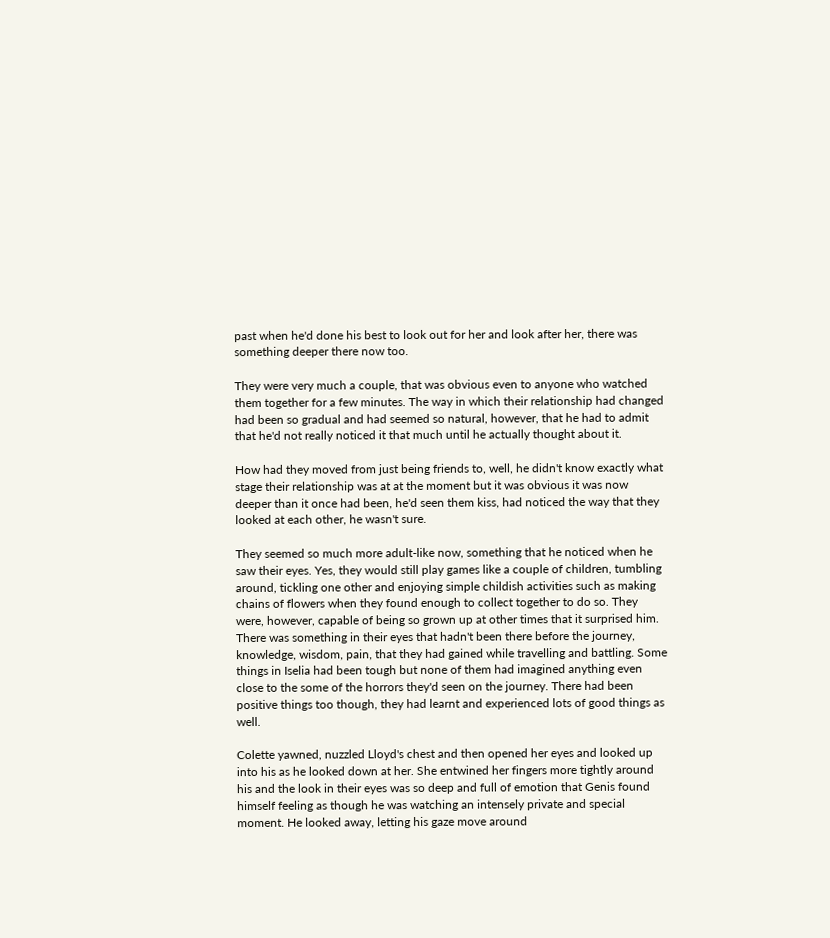past when he'd done his best to look out for her and look after her, there was something deeper there now too.

They were very much a couple, that was obvious even to anyone who watched them together for a few minutes. The way in which their relationship had changed had been so gradual and had seemed so natural, however, that he had to admit that he'd not really noticed it that much until he actually thought about it.

How had they moved from just being friends to, well, he didn't know exactly what stage their relationship was at at the moment but it was obvious it was now deeper than it once had been, he'd seen them kiss, had noticed the way that they looked at each other, he wasn't sure.

They seemed so much more adult-like now, something that he noticed when he saw their eyes. Yes, they would still play games like a couple of children, tumbling around, tickling one other and enjoying simple childish activities such as making chains of flowers when they found enough to collect together to do so. They were, however, capable of being so grown up at other times that it surprised him. There was something in their eyes that hadn't been there before the journey, knowledge, wisdom, pain, that they had gained while travelling and battling. Some things in Iselia had been tough but none of them had imagined anything even close to the some of the horrors they'd seen on the journey. There had been positive things too though, they had learnt and experienced lots of good things as well.

Colette yawned, nuzzled Lloyd's chest and then opened her eyes and looked up into his as he looked down at her. She entwined her fingers more tightly around his and the look in their eyes was so deep and full of emotion that Genis found himself feeling as though he was watching an intensely private and special moment. He looked away, letting his gaze move around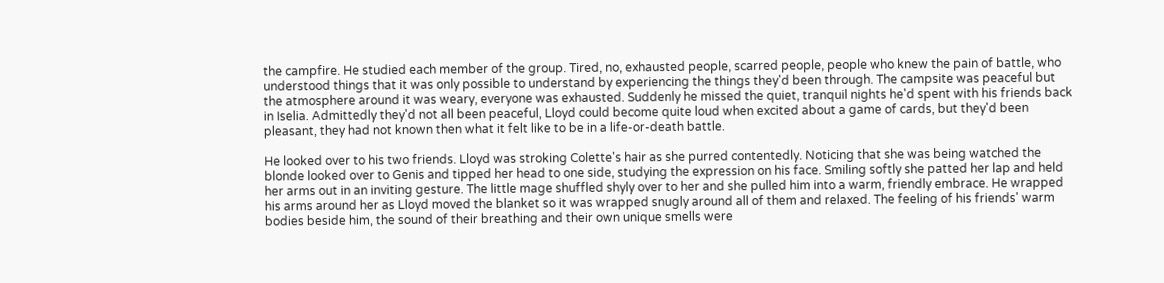the campfire. He studied each member of the group. Tired, no, exhausted people, scarred people, people who knew the pain of battle, who understood things that it was only possible to understand by experiencing the things they'd been through. The campsite was peaceful but the atmosphere around it was weary, everyone was exhausted. Suddenly he missed the quiet, tranquil nights he'd spent with his friends back in Iselia. Admittedly they'd not all been peaceful, Lloyd could become quite loud when excited about a game of cards, but they'd been pleasant, they had not known then what it felt like to be in a life-or-death battle.

He looked over to his two friends. Lloyd was stroking Colette's hair as she purred contentedly. Noticing that she was being watched the blonde looked over to Genis and tipped her head to one side, studying the expression on his face. Smiling softly she patted her lap and held her arms out in an inviting gesture. The little mage shuffled shyly over to her and she pulled him into a warm, friendly embrace. He wrapped his arms around her as Lloyd moved the blanket so it was wrapped snugly around all of them and relaxed. The feeling of his friends' warm bodies beside him, the sound of their breathing and their own unique smells were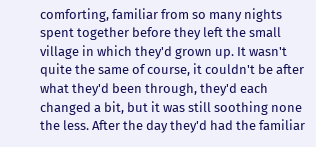comforting, familiar from so many nights spent together before they left the small village in which they'd grown up. It wasn't quite the same of course, it couldn't be after what they'd been through, they'd each changed a bit, but it was still soothing none the less. After the day they'd had the familiar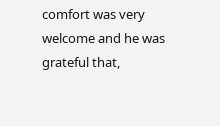comfort was very welcome and he was grateful that,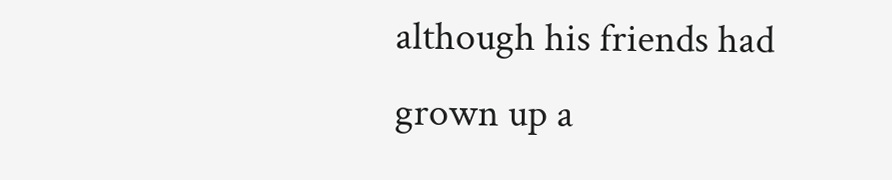although his friends had grown up a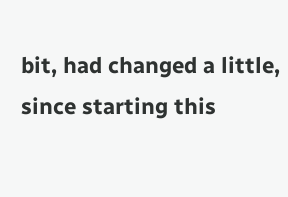bit, had changed a little, since starting this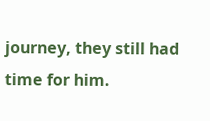journey, they still had time for him.